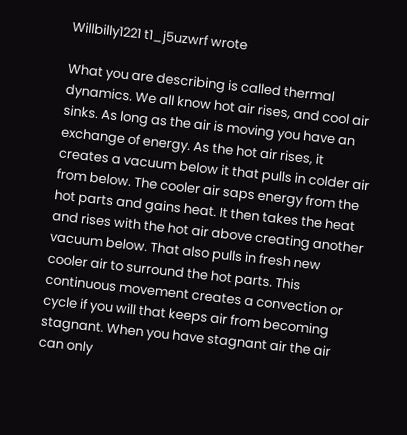Willbilly1221 t1_j5uzwrf wrote

What you are describing is called thermal dynamics. We all know hot air rises, and cool air sinks. As long as the air is moving you have an exchange of energy. As the hot air rises, it creates a vacuum below it that pulls in colder air from below. The cooler air saps energy from the hot parts and gains heat. It then takes the heat and rises with the hot air above creating another vacuum below. That also pulls in fresh new cooler air to surround the hot parts. This continuous movement creates a convection or cycle if you will that keeps air from becoming stagnant. When you have stagnant air the air can only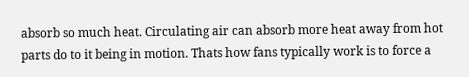absorb so much heat. Circulating air can absorb more heat away from hot parts do to it being in motion. Thats how fans typically work is to force a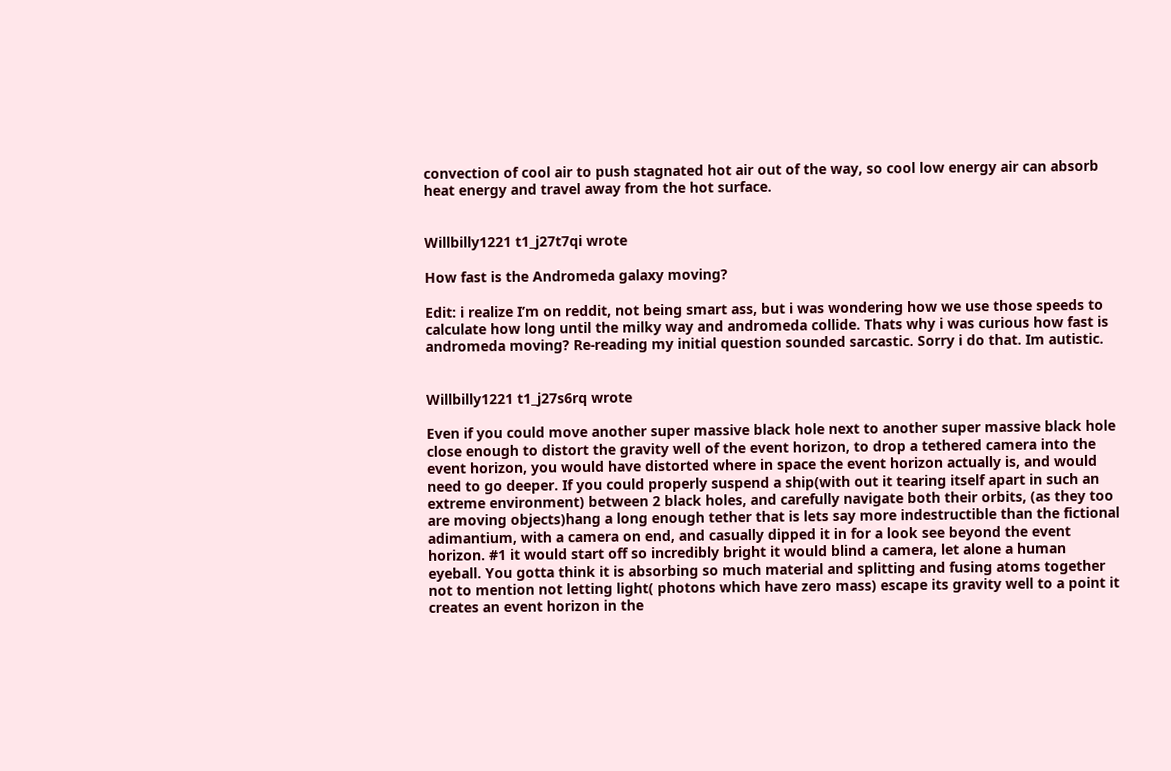convection of cool air to push stagnated hot air out of the way, so cool low energy air can absorb heat energy and travel away from the hot surface.


Willbilly1221 t1_j27t7qi wrote

How fast is the Andromeda galaxy moving?

Edit: i realize I’m on reddit, not being smart ass, but i was wondering how we use those speeds to calculate how long until the milky way and andromeda collide. Thats why i was curious how fast is andromeda moving? Re-reading my initial question sounded sarcastic. Sorry i do that. Im autistic.


Willbilly1221 t1_j27s6rq wrote

Even if you could move another super massive black hole next to another super massive black hole close enough to distort the gravity well of the event horizon, to drop a tethered camera into the event horizon, you would have distorted where in space the event horizon actually is, and would need to go deeper. If you could properly suspend a ship(with out it tearing itself apart in such an extreme environment) between 2 black holes, and carefully navigate both their orbits, (as they too are moving objects)hang a long enough tether that is lets say more indestructible than the fictional adimantium, with a camera on end, and casually dipped it in for a look see beyond the event horizon. #1 it would start off so incredibly bright it would blind a camera, let alone a human eyeball. You gotta think it is absorbing so much material and splitting and fusing atoms together not to mention not letting light( photons which have zero mass) escape its gravity well to a point it creates an event horizon in the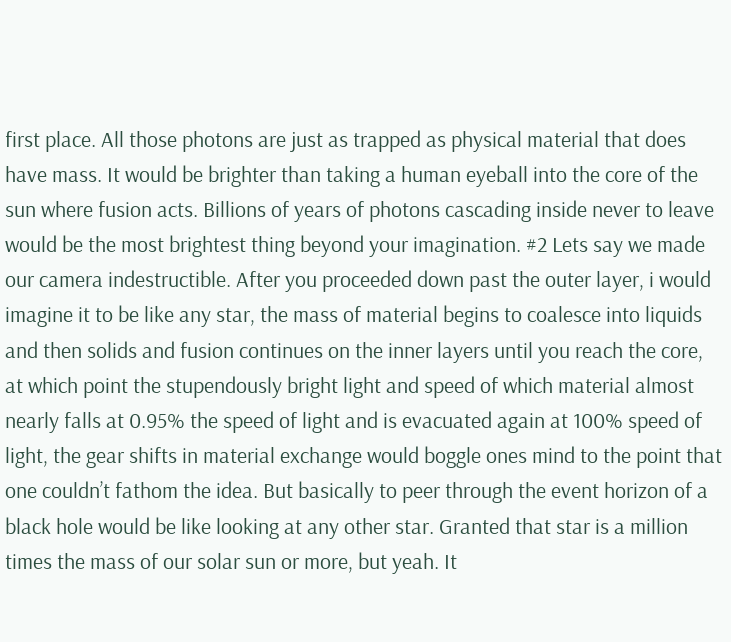first place. All those photons are just as trapped as physical material that does have mass. It would be brighter than taking a human eyeball into the core of the sun where fusion acts. Billions of years of photons cascading inside never to leave would be the most brightest thing beyond your imagination. #2 Lets say we made our camera indestructible. After you proceeded down past the outer layer, i would imagine it to be like any star, the mass of material begins to coalesce into liquids and then solids and fusion continues on the inner layers until you reach the core, at which point the stupendously bright light and speed of which material almost nearly falls at 0.95% the speed of light and is evacuated again at 100% speed of light, the gear shifts in material exchange would boggle ones mind to the point that one couldn’t fathom the idea. But basically to peer through the event horizon of a black hole would be like looking at any other star. Granted that star is a million times the mass of our solar sun or more, but yeah. It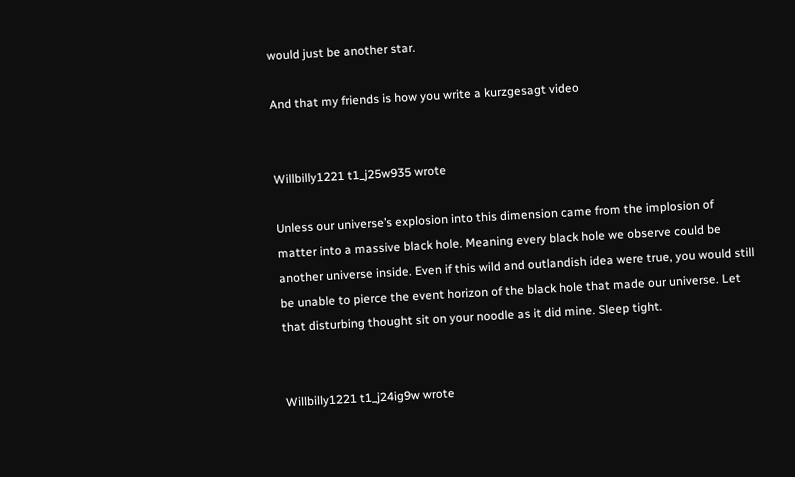would just be another star.

And that my friends is how you write a kurzgesagt video


Willbilly1221 t1_j25w935 wrote

Unless our universe’s explosion into this dimension came from the implosion of matter into a massive black hole. Meaning every black hole we observe could be another universe inside. Even if this wild and outlandish idea were true, you would still be unable to pierce the event horizon of the black hole that made our universe. Let that disturbing thought sit on your noodle as it did mine. Sleep tight.


Willbilly1221 t1_j24ig9w wrote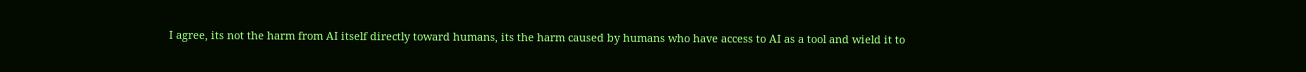I agree, its not the harm from AI itself directly toward humans, its the harm caused by humans who have access to AI as a tool and wield it to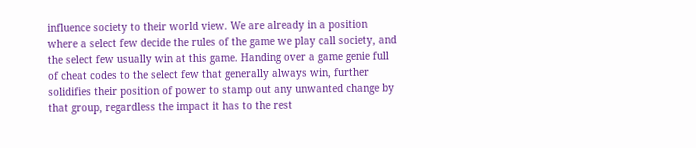influence society to their world view. We are already in a position where a select few decide the rules of the game we play call society, and the select few usually win at this game. Handing over a game genie full of cheat codes to the select few that generally always win, further solidifies their position of power to stamp out any unwanted change by that group, regardless the impact it has to the rest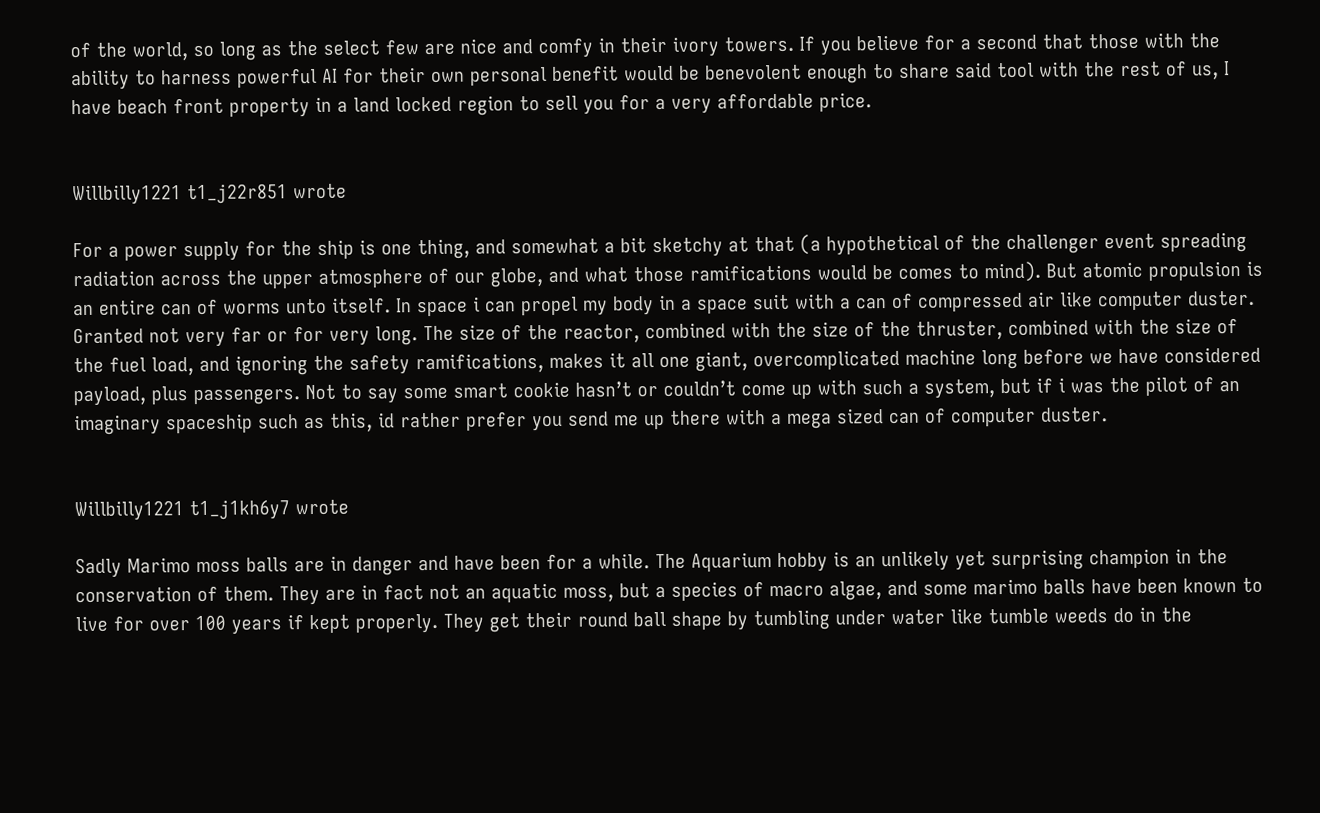of the world, so long as the select few are nice and comfy in their ivory towers. If you believe for a second that those with the ability to harness powerful AI for their own personal benefit would be benevolent enough to share said tool with the rest of us, I have beach front property in a land locked region to sell you for a very affordable price.


Willbilly1221 t1_j22r851 wrote

For a power supply for the ship is one thing, and somewhat a bit sketchy at that (a hypothetical of the challenger event spreading radiation across the upper atmosphere of our globe, and what those ramifications would be comes to mind). But atomic propulsion is an entire can of worms unto itself. In space i can propel my body in a space suit with a can of compressed air like computer duster. Granted not very far or for very long. The size of the reactor, combined with the size of the thruster, combined with the size of the fuel load, and ignoring the safety ramifications, makes it all one giant, overcomplicated machine long before we have considered payload, plus passengers. Not to say some smart cookie hasn’t or couldn’t come up with such a system, but if i was the pilot of an imaginary spaceship such as this, id rather prefer you send me up there with a mega sized can of computer duster.


Willbilly1221 t1_j1kh6y7 wrote

Sadly Marimo moss balls are in danger and have been for a while. The Aquarium hobby is an unlikely yet surprising champion in the conservation of them. They are in fact not an aquatic moss, but a species of macro algae, and some marimo balls have been known to live for over 100 years if kept properly. They get their round ball shape by tumbling under water like tumble weeds do in the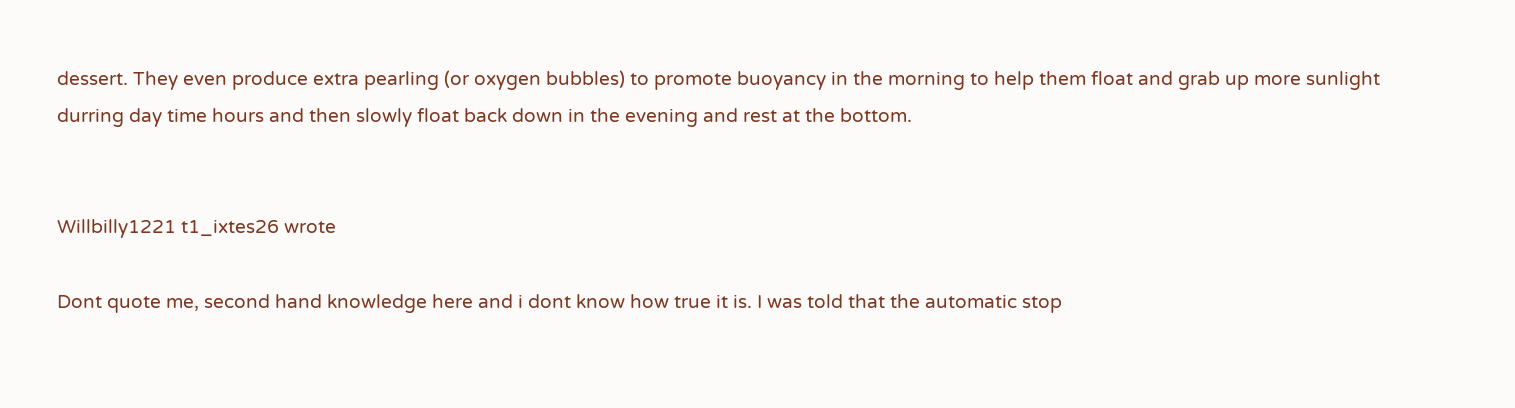dessert. They even produce extra pearling (or oxygen bubbles) to promote buoyancy in the morning to help them float and grab up more sunlight durring day time hours and then slowly float back down in the evening and rest at the bottom.


Willbilly1221 t1_ixtes26 wrote

Dont quote me, second hand knowledge here and i dont know how true it is. I was told that the automatic stop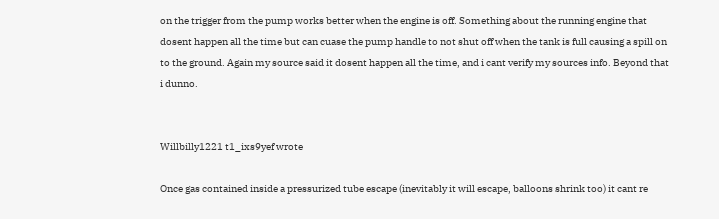on the trigger from the pump works better when the engine is off. Something about the running engine that dosent happen all the time but can cuase the pump handle to not shut off when the tank is full causing a spill on to the ground. Again my source said it dosent happen all the time, and i cant verify my sources info. Beyond that i dunno.


Willbilly1221 t1_ixs9yef wrote

Once gas contained inside a pressurized tube escape (inevitably it will escape, balloons shrink too) it cant re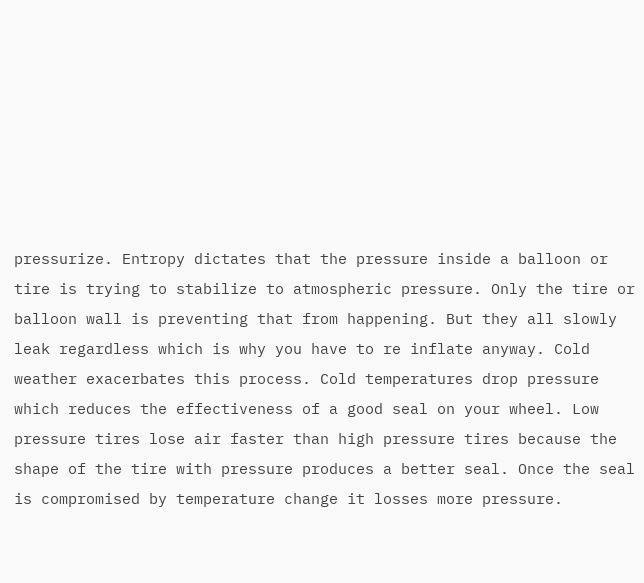pressurize. Entropy dictates that the pressure inside a balloon or tire is trying to stabilize to atmospheric pressure. Only the tire or balloon wall is preventing that from happening. But they all slowly leak regardless which is why you have to re inflate anyway. Cold weather exacerbates this process. Cold temperatures drop pressure which reduces the effectiveness of a good seal on your wheel. Low pressure tires lose air faster than high pressure tires because the shape of the tire with pressure produces a better seal. Once the seal is compromised by temperature change it losses more pressure.